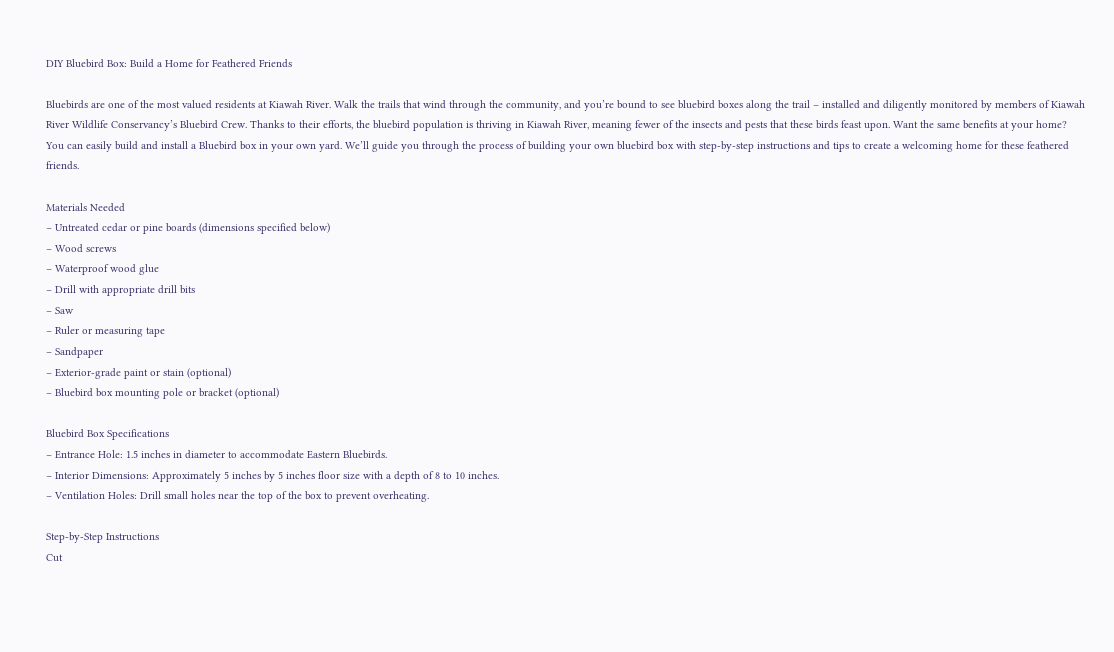DIY Bluebird Box: Build a Home for Feathered Friends

Bluebirds are one of the most valued residents at Kiawah River. Walk the trails that wind through the community, and you’re bound to see bluebird boxes along the trail – installed and diligently monitored by members of Kiawah River Wildlife Conservancy’s Bluebird Crew. Thanks to their efforts, the bluebird population is thriving in Kiawah River, meaning fewer of the insects and pests that these birds feast upon. Want the same benefits at your home? You can easily build and install a Bluebird box in your own yard. We’ll guide you through the process of building your own bluebird box with step-by-step instructions and tips to create a welcoming home for these feathered friends.

Materials Needed
– Untreated cedar or pine boards (dimensions specified below)
– Wood screws
– Waterproof wood glue
– Drill with appropriate drill bits
– Saw
– Ruler or measuring tape
– Sandpaper
– Exterior-grade paint or stain (optional)
– Bluebird box mounting pole or bracket (optional)

Bluebird Box Specifications
– Entrance Hole: 1.5 inches in diameter to accommodate Eastern Bluebirds.
– Interior Dimensions: Approximately 5 inches by 5 inches floor size with a depth of 8 to 10 inches.
– Ventilation Holes: Drill small holes near the top of the box to prevent overheating.

Step-by-Step Instructions
Cut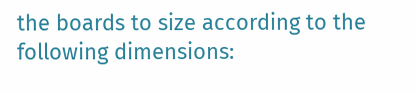the boards to size according to the following dimensions: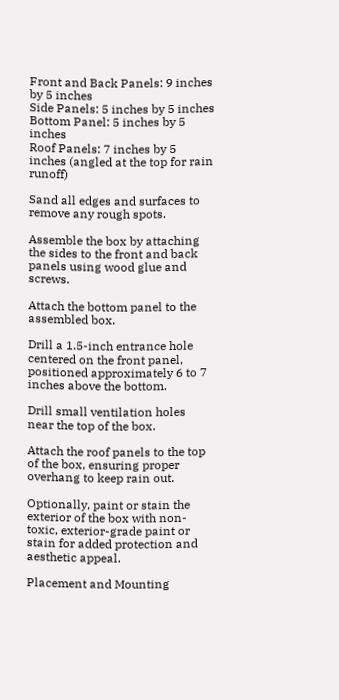Front and Back Panels: 9 inches by 5 inches
Side Panels: 5 inches by 5 inches
Bottom Panel: 5 inches by 5 inches
Roof Panels: 7 inches by 5 inches (angled at the top for rain runoff)

Sand all edges and surfaces to remove any rough spots.

Assemble the box by attaching the sides to the front and back panels using wood glue and screws.

Attach the bottom panel to the assembled box.

Drill a 1.5-inch entrance hole centered on the front panel, positioned approximately 6 to 7 inches above the bottom.

Drill small ventilation holes near the top of the box.

Attach the roof panels to the top of the box, ensuring proper overhang to keep rain out.

Optionally, paint or stain the exterior of the box with non-toxic, exterior-grade paint or stain for added protection and aesthetic appeal.

Placement and Mounting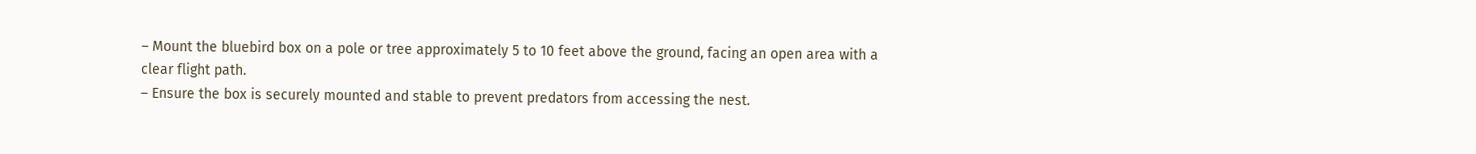– Mount the bluebird box on a pole or tree approximately 5 to 10 feet above the ground, facing an open area with a clear flight path.
– Ensure the box is securely mounted and stable to prevent predators from accessing the nest.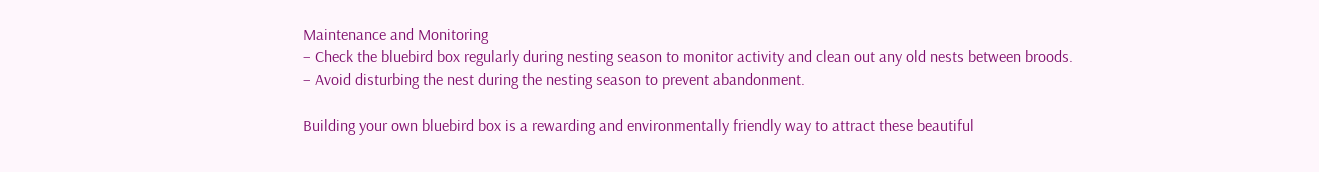Maintenance and Monitoring
– Check the bluebird box regularly during nesting season to monitor activity and clean out any old nests between broods.
– Avoid disturbing the nest during the nesting season to prevent abandonment.

Building your own bluebird box is a rewarding and environmentally friendly way to attract these beautiful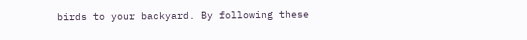birds to your backyard. By following these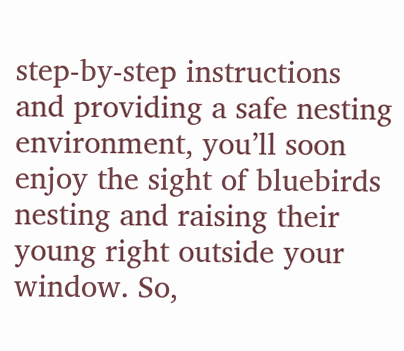step-by-step instructions and providing a safe nesting environment, you’ll soon enjoy the sight of bluebirds nesting and raising their young right outside your window. So,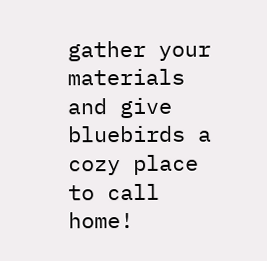gather your materials and give bluebirds a cozy place to call home!